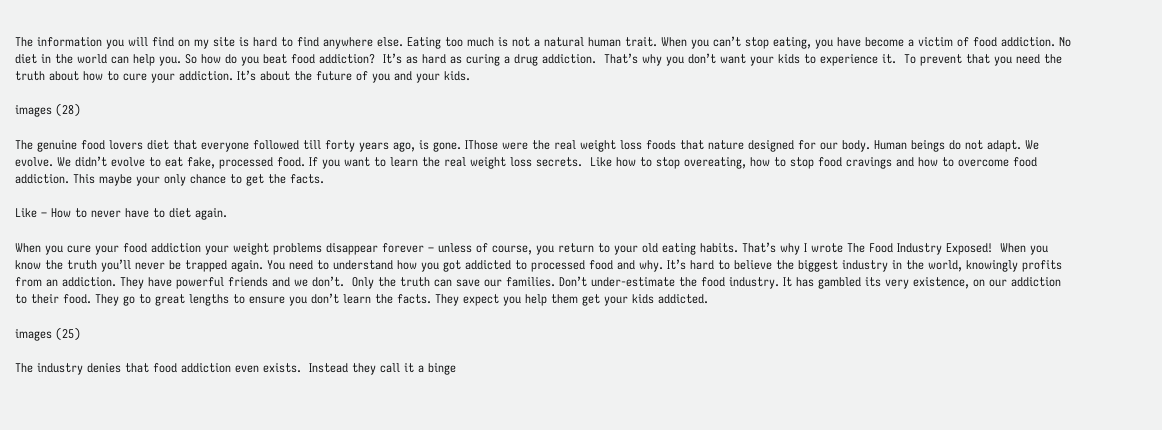The information you will find on my site is hard to find anywhere else. Eating too much is not a natural human trait. When you can’t stop eating, you have become a victim of food addiction. No diet in the world can help you. So how do you beat food addiction?  It’s as hard as curing a drug addiction.  That’s why you don’t want your kids to experience it.  To prevent that you need the truth about how to cure your addiction. It’s about the future of you and your kids.

images (28)

The genuine food lovers diet that everyone followed till forty years ago, is gone. IThose were the real weight loss foods that nature designed for our body. Human beings do not adapt. We evolve. We didn’t evolve to eat fake, processed food. If you want to learn the real weight loss secrets.  Like how to stop overeating, how to stop food cravings and how to overcome food addiction. This maybe your only chance to get the facts.

Like – How to never have to diet again.

When you cure your food addiction your weight problems disappear forever – unless of course, you return to your old eating habits. That’s why I wrote The Food Industry Exposed!  When you know the truth you’ll never be trapped again. You need to understand how you got addicted to processed food and why. It’s hard to believe the biggest industry in the world, knowingly profits from an addiction. They have powerful friends and we don’t.  Only the truth can save our families. Don’t under-estimate the food industry. It has gambled its very existence, on our addiction to their food. They go to great lengths to ensure you don’t learn the facts. They expect you help them get your kids addicted.

images (25)

The industry denies that food addiction even exists.  Instead they call it a binge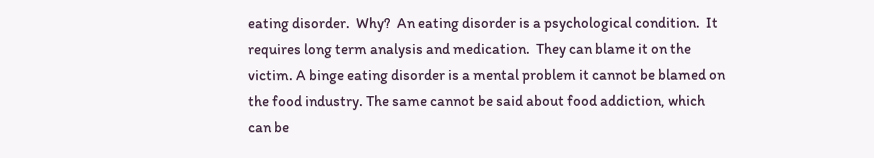eating disorder.  Why?  An eating disorder is a psychological condition.  It requires long term analysis and medication.  They can blame it on the victim. A binge eating disorder is a mental problem it cannot be blamed on the food industry. The same cannot be said about food addiction, which can be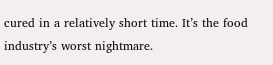cured in a relatively short time. It’s the food industry’s worst nightmare.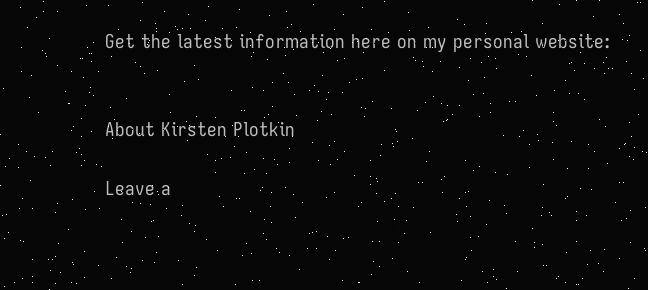Get the latest information here on my personal website:


About Kirsten Plotkin

Leave a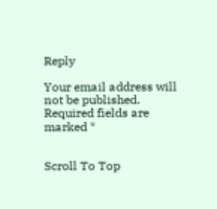Reply

Your email address will not be published. Required fields are marked *


Scroll To Top